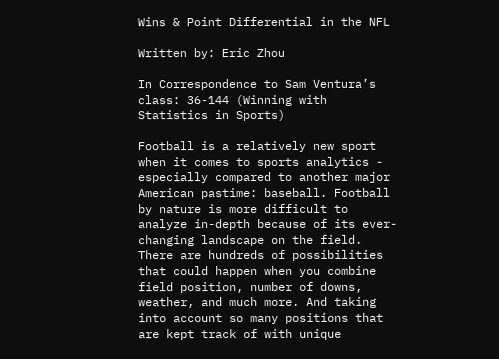Wins & Point Differential in the NFL

Written by: Eric Zhou

In Correspondence to Sam Ventura’s class: 36-144 (Winning with Statistics in Sports)

Football is a relatively new sport when it comes to sports analytics - especially compared to another major American pastime: baseball. Football by nature is more difficult to analyze in-depth because of its ever-changing landscape on the field. There are hundreds of possibilities that could happen when you combine field position, number of downs, weather, and much more. And taking into account so many positions that are kept track of with unique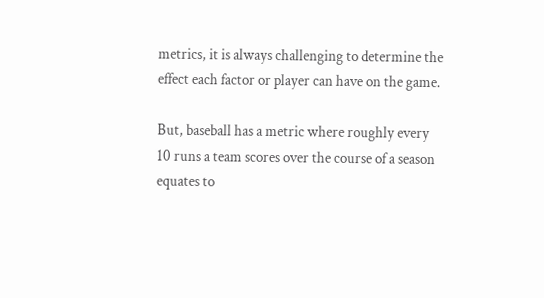metrics, it is always challenging to determine the effect each factor or player can have on the game.

But, baseball has a metric where roughly every 10 runs a team scores over the course of a season equates to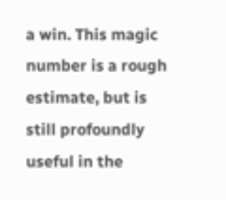a win. This magic number is a rough estimate, but is still profoundly useful in the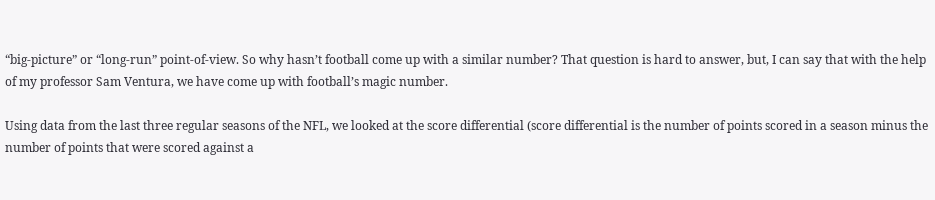“big-picture” or “long-run” point-of-view. So why hasn’t football come up with a similar number? That question is hard to answer, but, I can say that with the help of my professor Sam Ventura, we have come up with football’s magic number.

Using data from the last three regular seasons of the NFL, we looked at the score differential (score differential is the number of points scored in a season minus the number of points that were scored against a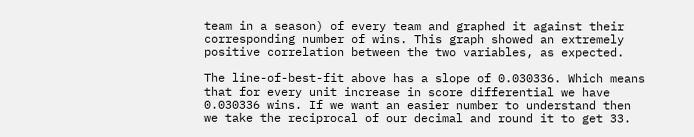team in a season) of every team and graphed it against their corresponding number of wins. This graph showed an extremely positive correlation between the two variables, as expected.

The line-of-best-fit above has a slope of 0.030336. Which means that for every unit increase in score differential we have 0.030336 wins. If we want an easier number to understand then we take the reciprocal of our decimal and round it to get 33.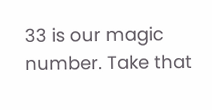33 is our magic number. Take that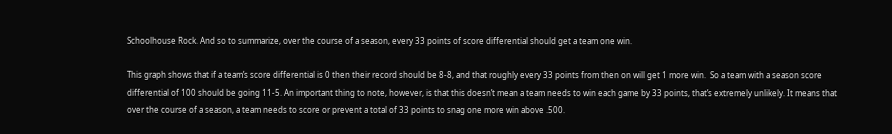Schoolhouse Rock. And so to summarize, over the course of a season, every 33 points of score differential should get a team one win.

This graph shows that if a team’s score differential is 0 then their record should be 8-8, and that roughly every 33 points from then on will get 1 more win.  So a team with a season score differential of 100 should be going 11-5. An important thing to note, however, is that this doesn’t mean a team needs to win each game by 33 points, that’s extremely unlikely. It means that over the course of a season, a team needs to score or prevent a total of 33 points to snag one more win above .500.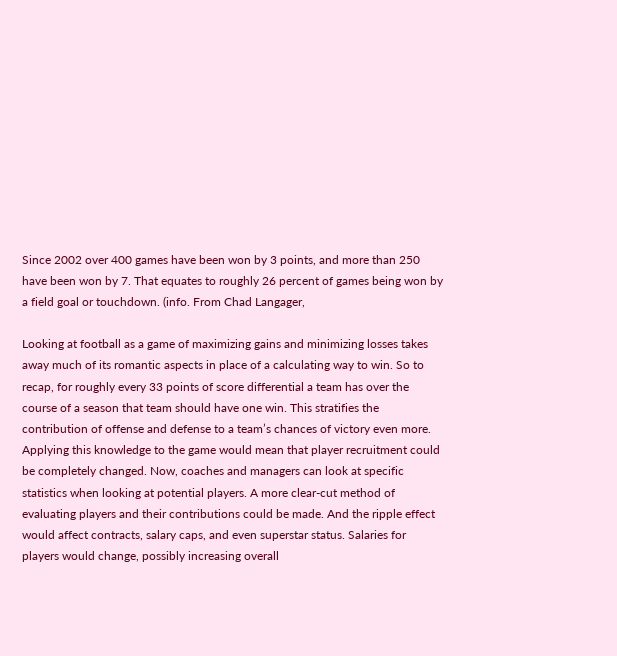Since 2002 over 400 games have been won by 3 points, and more than 250 have been won by 7. That equates to roughly 26 percent of games being won by a field goal or touchdown. (info. From Chad Langager,

Looking at football as a game of maximizing gains and minimizing losses takes away much of its romantic aspects in place of a calculating way to win. So to recap, for roughly every 33 points of score differential a team has over the course of a season that team should have one win. This stratifies the contribution of offense and defense to a team’s chances of victory even more. Applying this knowledge to the game would mean that player recruitment could be completely changed. Now, coaches and managers can look at specific statistics when looking at potential players. A more clear-cut method of evaluating players and their contributions could be made. And the ripple effect would affect contracts, salary caps, and even superstar status. Salaries for players would change, possibly increasing overall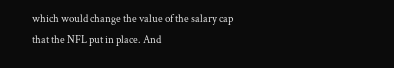which would change the value of the salary cap that the NFL put in place. And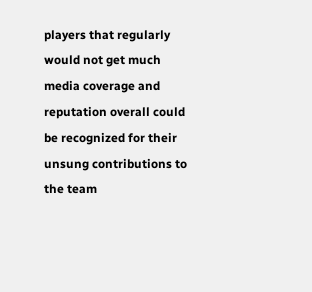players that regularly would not get much media coverage and reputation overall could be recognized for their unsung contributions to the team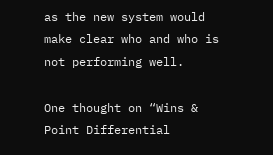as the new system would make clear who and who is not performing well.

One thought on “Wins & Point Differential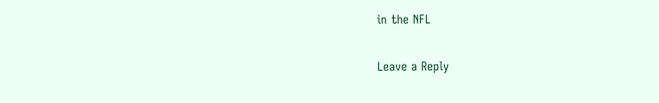in the NFL

Leave a Reply